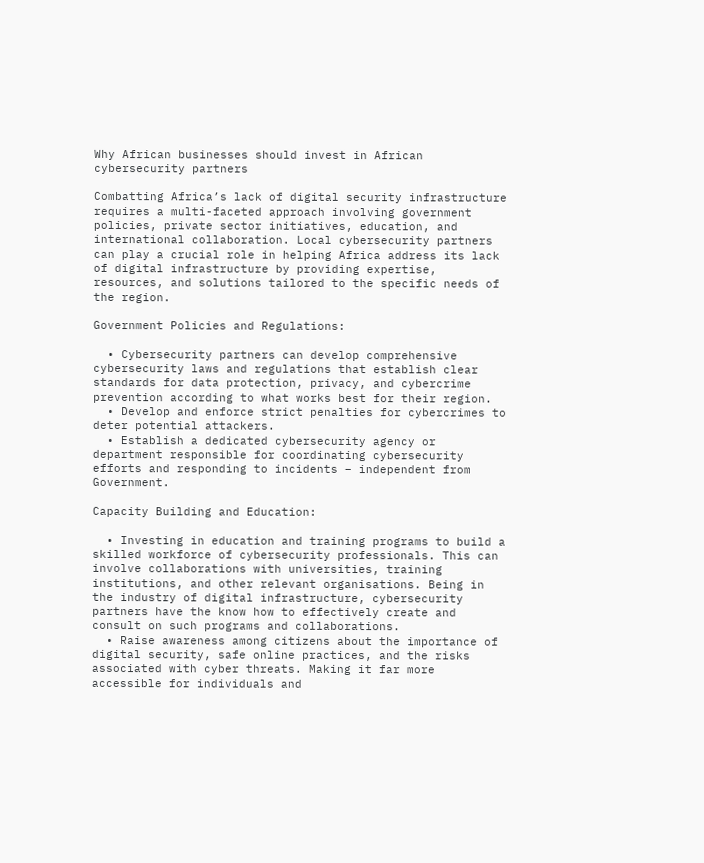Why African businesses should invest in African cybersecurity partners

Combatting Africa’s lack of digital security infrastructure requires a multi-faceted approach involving government policies, private sector initiatives, education, and international collaboration. Local cybersecurity partners can play a crucial role in helping Africa address its lack of digital infrastructure by providing expertise, resources, and solutions tailored to the specific needs of the region.

Government Policies and Regulations:

  • Cybersecurity partners can develop comprehensive cybersecurity laws and regulations that establish clear standards for data protection, privacy, and cybercrime prevention according to what works best for their region.
  • Develop and enforce strict penalties for cybercrimes to deter potential attackers.
  • Establish a dedicated cybersecurity agency or department responsible for coordinating cybersecurity efforts and responding to incidents – independent from Government.

Capacity Building and Education:

  • Investing in education and training programs to build a skilled workforce of cybersecurity professionals. This can involve collaborations with universities, training institutions, and other relevant organisations. Being in the industry of digital infrastructure, cybersecurity partners have the know how to effectively create and consult on such programs and collaborations.
  • Raise awareness among citizens about the importance of digital security, safe online practices, and the risks associated with cyber threats. Making it far more accessible for individuals and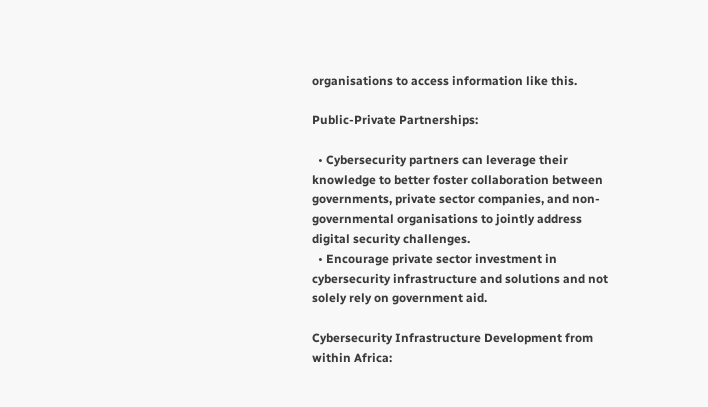organisations to access information like this.

Public-Private Partnerships:

  • Cybersecurity partners can leverage their knowledge to better foster collaboration between governments, private sector companies, and non-governmental organisations to jointly address digital security challenges.
  • Encourage private sector investment in cybersecurity infrastructure and solutions and not solely rely on government aid.

Cybersecurity Infrastructure Development from within Africa: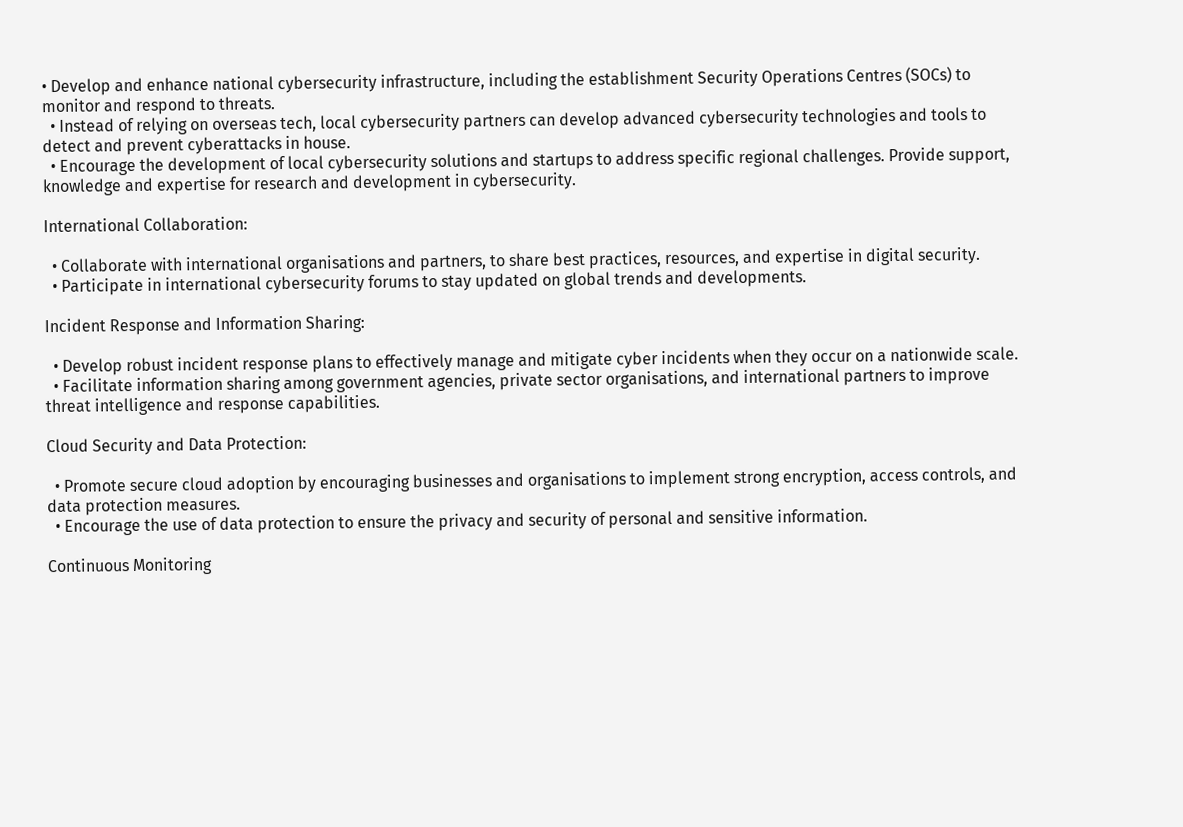• Develop and enhance national cybersecurity infrastructure, including the establishment Security Operations Centres (SOCs) to monitor and respond to threats.
  • Instead of relying on overseas tech, local cybersecurity partners can develop advanced cybersecurity technologies and tools to detect and prevent cyberattacks in house.
  • Encourage the development of local cybersecurity solutions and startups to address specific regional challenges. Provide support, knowledge and expertise for research and development in cybersecurity.

International Collaboration:

  • Collaborate with international organisations and partners, to share best practices, resources, and expertise in digital security.
  • Participate in international cybersecurity forums to stay updated on global trends and developments.

Incident Response and Information Sharing:

  • Develop robust incident response plans to effectively manage and mitigate cyber incidents when they occur on a nationwide scale.
  • Facilitate information sharing among government agencies, private sector organisations, and international partners to improve threat intelligence and response capabilities.

Cloud Security and Data Protection:

  • Promote secure cloud adoption by encouraging businesses and organisations to implement strong encryption, access controls, and data protection measures.
  • Encourage the use of data protection to ensure the privacy and security of personal and sensitive information.

Continuous Monitoring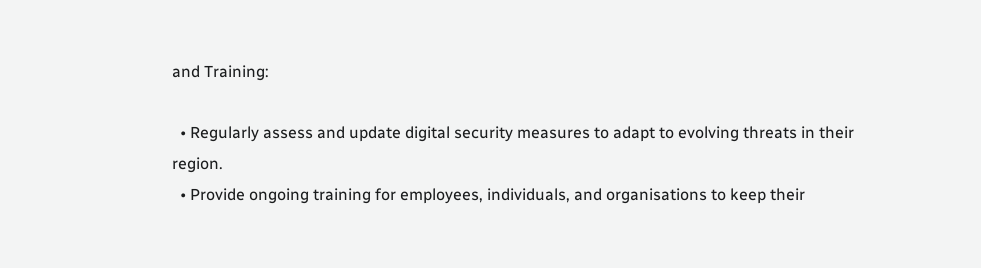and Training:

  • Regularly assess and update digital security measures to adapt to evolving threats in their region.
  • Provide ongoing training for employees, individuals, and organisations to keep their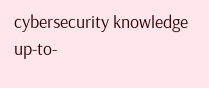cybersecurity knowledge up-to-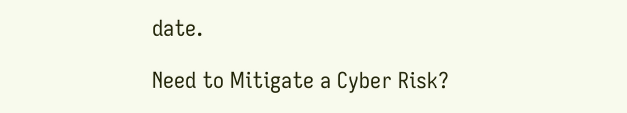date.

Need to Mitigate a Cyber Risk?